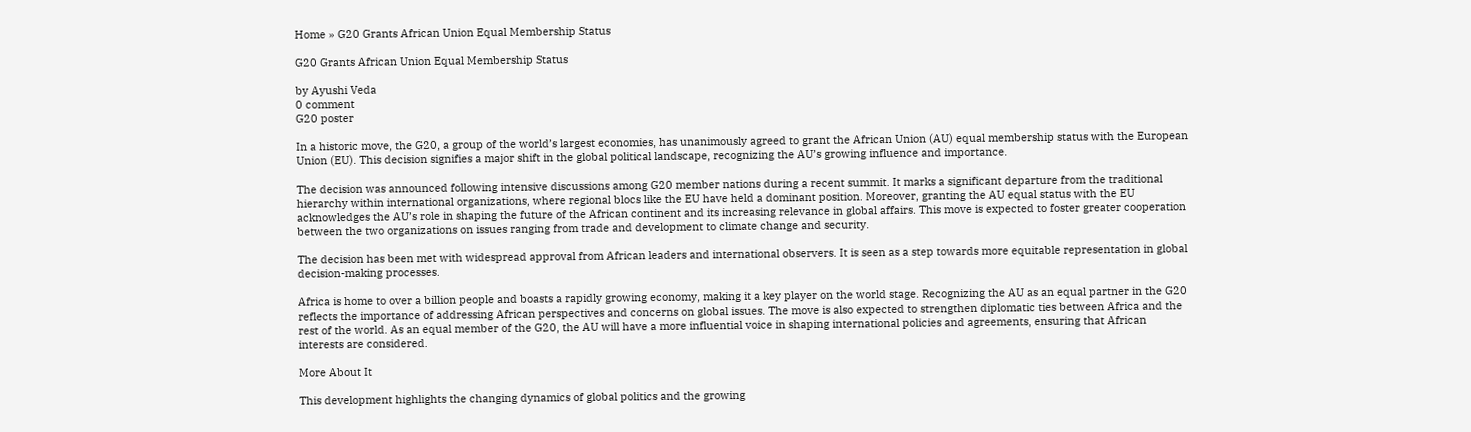Home » G20 Grants African Union Equal Membership Status

G20 Grants African Union Equal Membership Status

by Ayushi Veda
0 comment
G20 poster

In a historic move, the G20, a group of the world’s largest economies, has unanimously agreed to grant the African Union (AU) equal membership status with the European Union (EU). This decision signifies a major shift in the global political landscape, recognizing the AU’s growing influence and importance.

The decision was announced following intensive discussions among G20 member nations during a recent summit. It marks a significant departure from the traditional hierarchy within international organizations, where regional blocs like the EU have held a dominant position. Moreover, granting the AU equal status with the EU acknowledges the AU’s role in shaping the future of the African continent and its increasing relevance in global affairs. This move is expected to foster greater cooperation between the two organizations on issues ranging from trade and development to climate change and security.

The decision has been met with widespread approval from African leaders and international observers. It is seen as a step towards more equitable representation in global decision-making processes.

Africa is home to over a billion people and boasts a rapidly growing economy, making it a key player on the world stage. Recognizing the AU as an equal partner in the G20 reflects the importance of addressing African perspectives and concerns on global issues. The move is also expected to strengthen diplomatic ties between Africa and the rest of the world. As an equal member of the G20, the AU will have a more influential voice in shaping international policies and agreements, ensuring that African interests are considered.

More About It

This development highlights the changing dynamics of global politics and the growing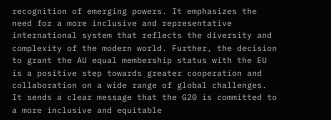recognition of emerging powers. It emphasizes the need for a more inclusive and representative international system that reflects the diversity and complexity of the modern world. Further, the decision to grant the AU equal membership status with the EU is a positive step towards greater cooperation and collaboration on a wide range of global challenges. It sends a clear message that the G20 is committed to a more inclusive and equitable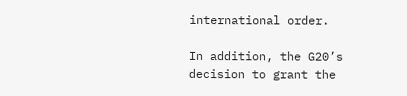international order.

In addition, the G20’s decision to grant the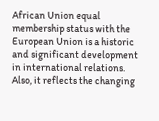African Union equal membership status with the European Union is a historic and significant development in international relations. Also, it reflects the changing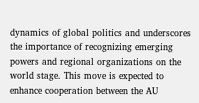dynamics of global politics and underscores the importance of recognizing emerging powers and regional organizations on the world stage. This move is expected to enhance cooperation between the AU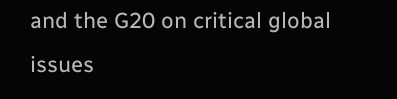and the G20 on critical global issues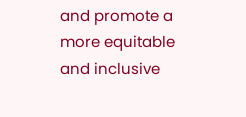and promote a more equitable and inclusive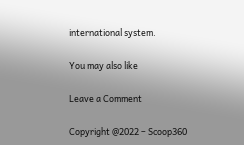international system.

You may also like

Leave a Comment

Copyright @2022 – Scoop360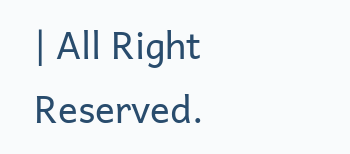| All Right Reserved.